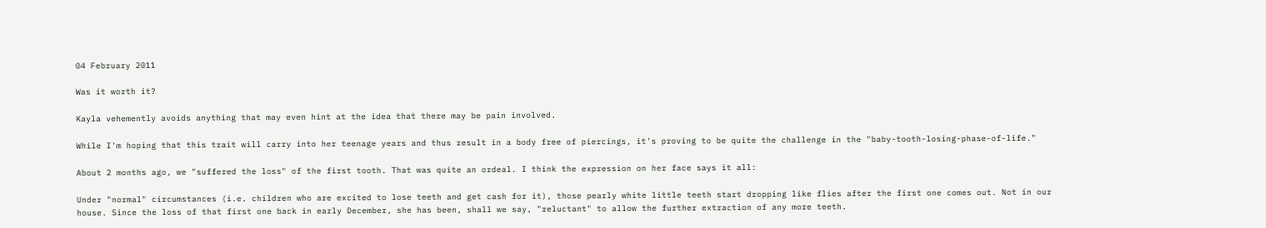04 February 2011

Was it worth it?

Kayla vehemently avoids anything that may even hint at the idea that there may be pain involved.

While I'm hoping that this trait will carry into her teenage years and thus result in a body free of piercings, it's proving to be quite the challenge in the "baby-tooth-losing-phase-of-life."

About 2 months ago, we "suffered the loss" of the first tooth. That was quite an ordeal. I think the expression on her face says it all:

Under "normal" circumstances (i.e. children who are excited to lose teeth and get cash for it), those pearly white little teeth start dropping like flies after the first one comes out. Not in our house. Since the loss of that first one back in early December, she has been, shall we say, "reluctant" to allow the further extraction of any more teeth.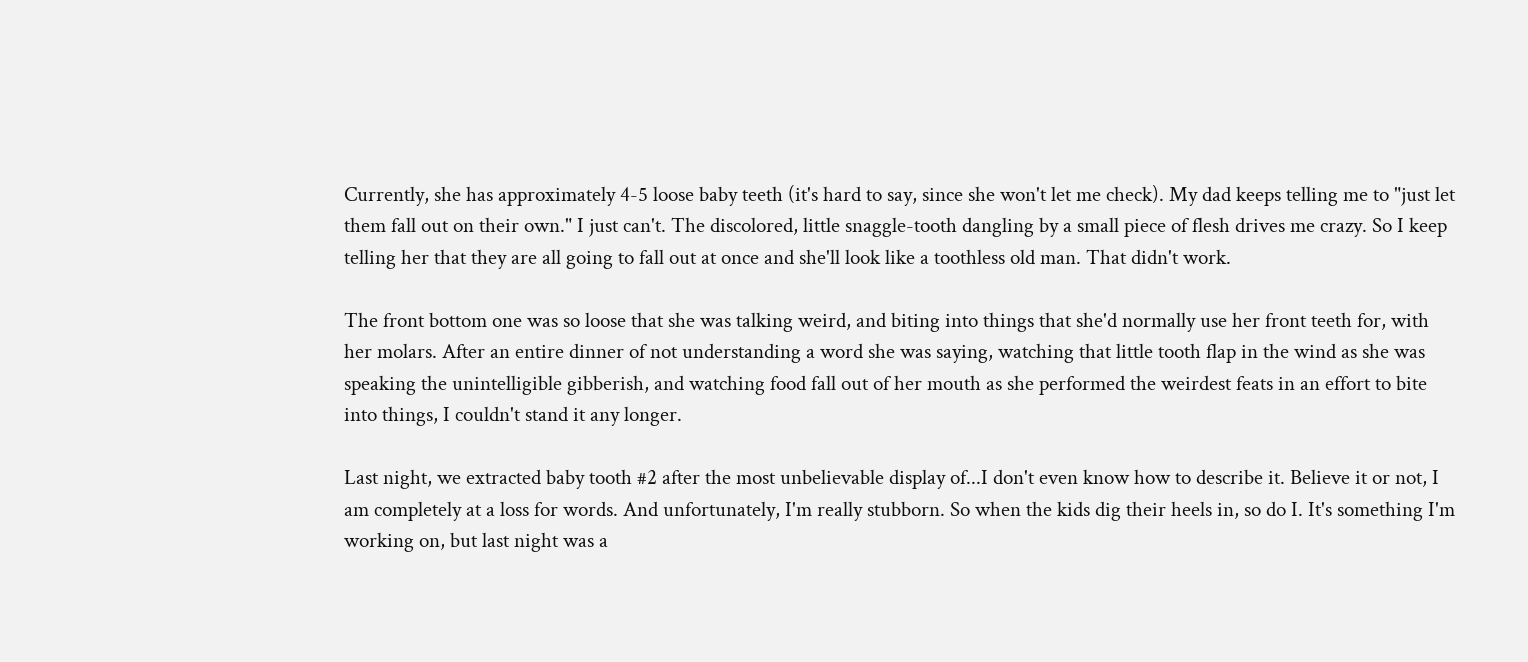Currently, she has approximately 4-5 loose baby teeth (it's hard to say, since she won't let me check). My dad keeps telling me to "just let them fall out on their own." I just can't. The discolored, little snaggle-tooth dangling by a small piece of flesh drives me crazy. So I keep telling her that they are all going to fall out at once and she'll look like a toothless old man. That didn't work.

The front bottom one was so loose that she was talking weird, and biting into things that she'd normally use her front teeth for, with her molars. After an entire dinner of not understanding a word she was saying, watching that little tooth flap in the wind as she was speaking the unintelligible gibberish, and watching food fall out of her mouth as she performed the weirdest feats in an effort to bite into things, I couldn't stand it any longer.

Last night, we extracted baby tooth #2 after the most unbelievable display of...I don't even know how to describe it. Believe it or not, I am completely at a loss for words. And unfortunately, I'm really stubborn. So when the kids dig their heels in, so do I. It's something I'm working on, but last night was a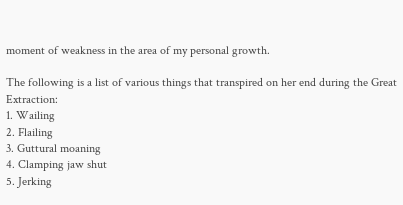moment of weakness in the area of my personal growth.

The following is a list of various things that transpired on her end during the Great Extraction:
1. Wailing
2. Flailing
3. Guttural moaning
4. Clamping jaw shut
5. Jerking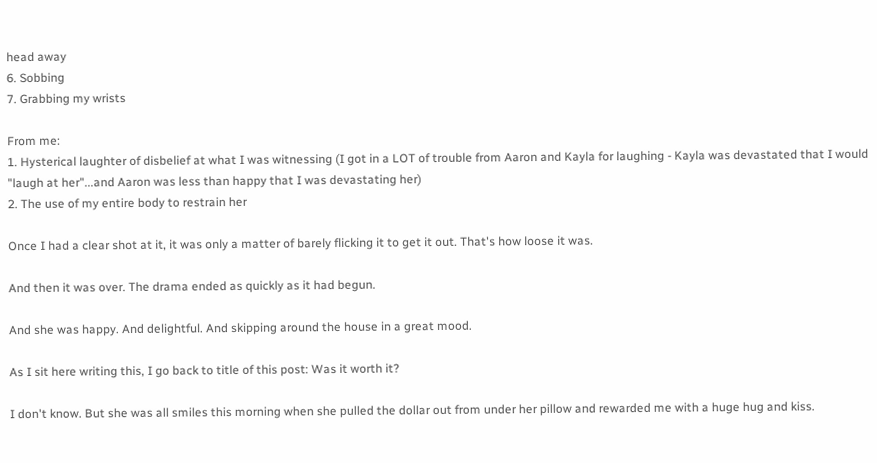head away
6. Sobbing
7. Grabbing my wrists

From me:
1. Hysterical laughter of disbelief at what I was witnessing (I got in a LOT of trouble from Aaron and Kayla for laughing - Kayla was devastated that I would "laugh at her"...and Aaron was less than happy that I was devastating her)
2. The use of my entire body to restrain her

Once I had a clear shot at it, it was only a matter of barely flicking it to get it out. That's how loose it was.

And then it was over. The drama ended as quickly as it had begun.

And she was happy. And delightful. And skipping around the house in a great mood.

As I sit here writing this, I go back to title of this post: Was it worth it?

I don't know. But she was all smiles this morning when she pulled the dollar out from under her pillow and rewarded me with a huge hug and kiss.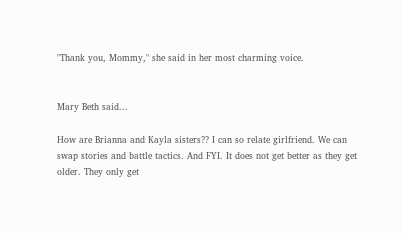"Thank you, Mommy," she said in her most charming voice.


Mary Beth said...

How are Brianna and Kayla sisters?? I can so relate girlfriend. We can swap stories and battle tactics. And FYI. It does not get better as they get older. They only get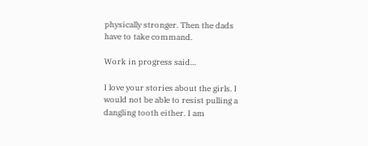physically stronger. Then the dads have to take command.

Work in progress said...

I love your stories about the girls. I would not be able to resist pulling a dangling tooth either. I am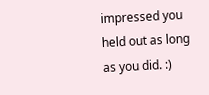impressed you held out as long as you did. :)